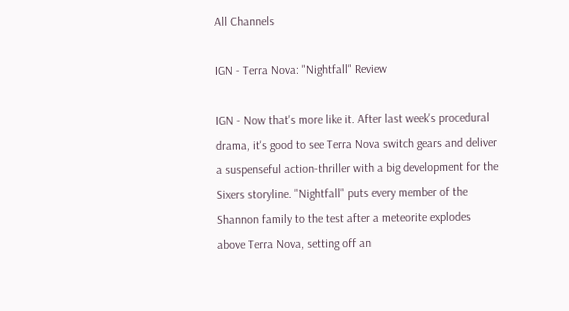All Channels

IGN - Terra Nova: "Nightfall" Review

IGN - Now that's more like it. After last week's procedural drama, it's good to see Terra Nova switch gears and deliver a suspenseful action-thriller with a big development for the Sixers storyline. "Nightfall" puts every member of the Shannon family to the test after a meteorite explodes above Terra Nova, setting off an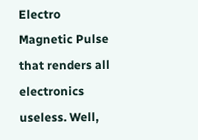Electro Magnetic Pulse that renders all electronics useless. Well,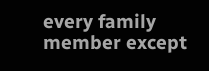every family member except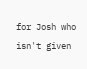for Josh who isn't given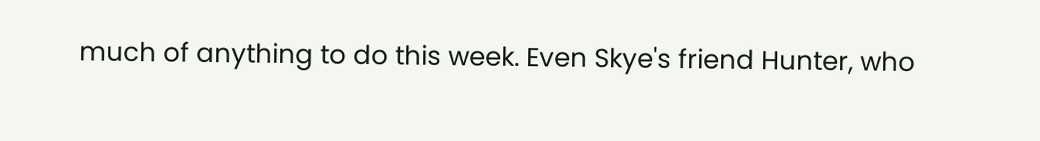much of anything to do this week. Even Skye's friend Hunter, who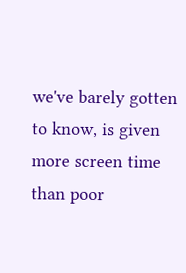we've barely gotten to know, is given more screen time than poor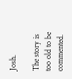Josh.

The story is too old to be commented.